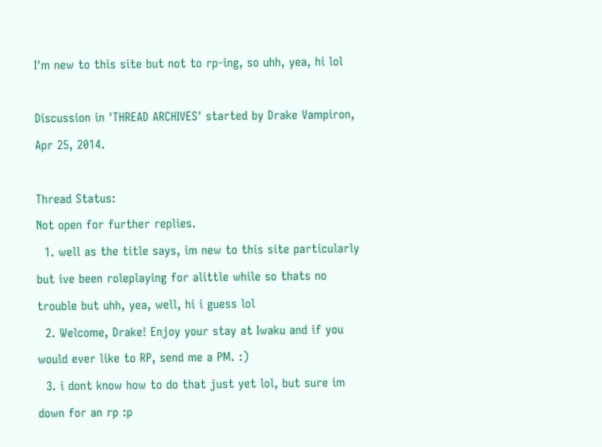I'm new to this site but not to rp-ing, so uhh, yea, hi lol

Discussion in 'THREAD ARCHIVES' started by Drake Vampiron, Apr 25, 2014.

Thread Status:
Not open for further replies.
  1. well as the title says, im new to this site particularly but ive been roleplaying for alittle while so thats no trouble but uhh, yea, well, hi i guess lol
  2. Welcome, Drake! Enjoy your stay at Iwaku and if you would ever like to RP, send me a PM. :)
  3. i dont know how to do that just yet lol, but sure im down for an rp :p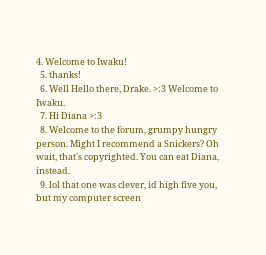4. Welcome to Iwaku!
  5. thanks!
  6. Well Hello there, Drake. >:3 Welcome to Iwaku.
  7. Hi Diana >:3
  8. Welcome to the forum, grumpy hungry person. Might I recommend a Snickers? Oh wait, that's copyrighted. You can eat Diana, instead.
  9. lol that one was clever, id high five you, but my computer screen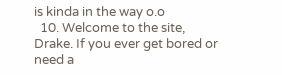is kinda in the way o.o
  10. Welcome to the site, Drake. If you ever get bored or need a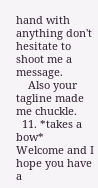hand with anything don't hesitate to shoot me a message.
    Also your tagline made me chuckle.
  11. *takes a bow* Welcome and I hope you have a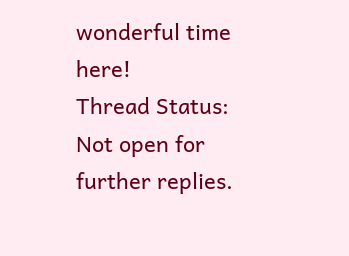wonderful time here!
Thread Status:
Not open for further replies.